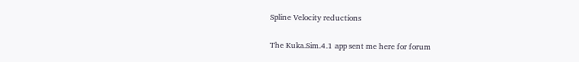Spline Velocity reductions

The Kuka.Sim.4.1 app sent me here for forum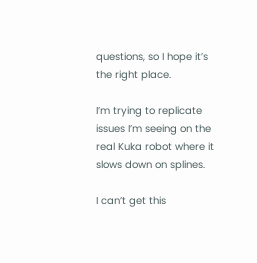questions, so I hope it’s the right place.

I’m trying to replicate issues I’m seeing on the real Kuka robot where it slows down on splines.

I can’t get this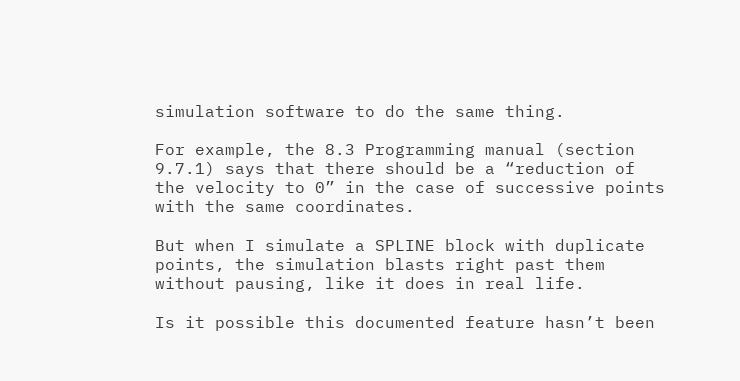simulation software to do the same thing.

For example, the 8.3 Programming manual (section 9.7.1) says that there should be a “reduction of the velocity to 0” in the case of successive points with the same coordinates.

But when I simulate a SPLINE block with duplicate points, the simulation blasts right past them without pausing, like it does in real life.

Is it possible this documented feature hasn’t been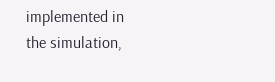implemented in the simulation,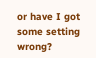or have I got some setting wrong?